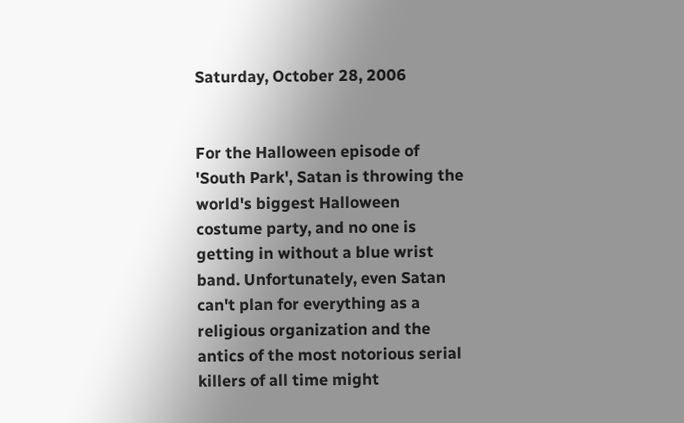Saturday, October 28, 2006


For the Halloween episode of 'South Park', Satan is throwing the world's biggest Halloween costume party, and no one is getting in without a blue wrist band. Unfortunately, even Satan can't plan for everything as a religious organization and the antics of the most notorious serial killers of all time might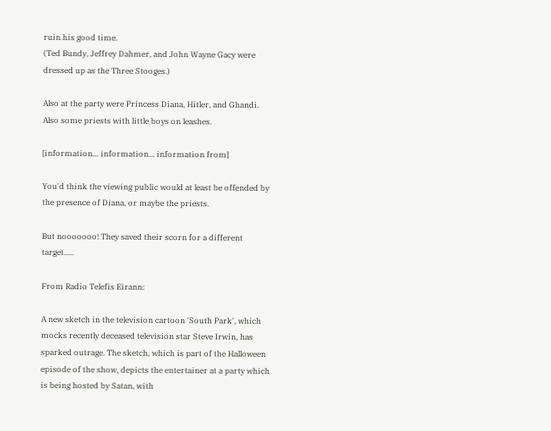ruin his good time.
(Ted Bundy, Jeffrey Dahmer, and John Wayne Gacy were dressed up as the Three Stooges.)

Also at the party were Princess Diana, Hitler, and Ghandi. Also some priests with little boys on leashes.

[information... information... information from]

You'd think the viewing public would at least be offended by the presence of Diana, or maybe the priests.

But nooooooo! They saved their scorn for a different target.....

From Radio Telefis Eirann:

A new sketch in the television cartoon 'South Park', which mocks recently deceased television star Steve Irwin, has sparked outrage. The sketch, which is part of the Halloween episode of the show, depicts the entertainer at a party which is being hosted by Satan, with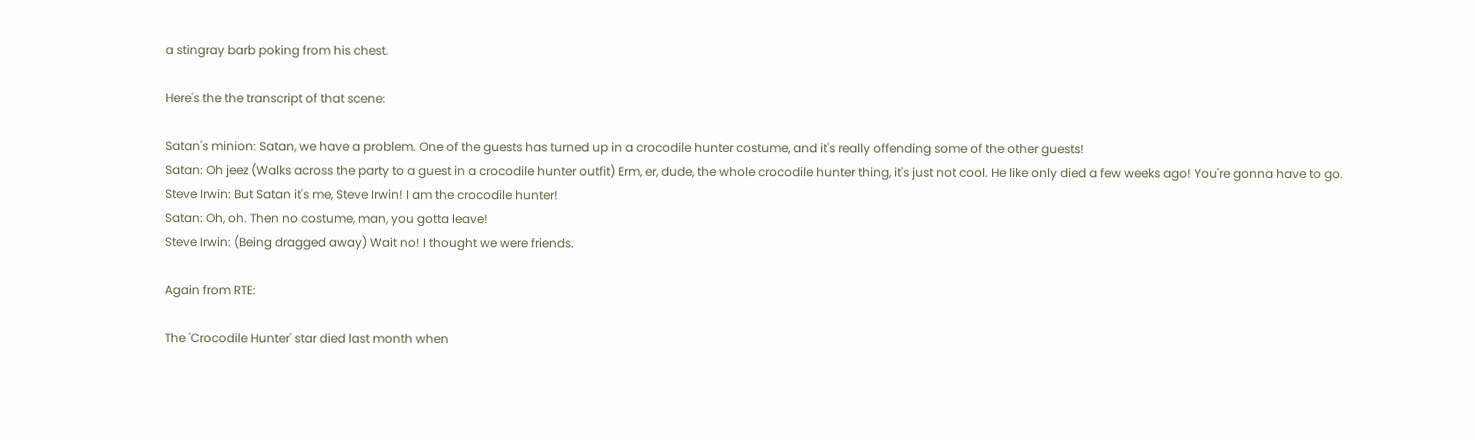a stingray barb poking from his chest.

Here's the the transcript of that scene:

Satan's minion: Satan, we have a problem. One of the guests has turned up in a crocodile hunter costume, and it's really offending some of the other guests!
Satan: Oh jeez (Walks across the party to a guest in a crocodile hunter outfit) Erm, er, dude, the whole crocodile hunter thing, it's just not cool. He like only died a few weeks ago! You're gonna have to go.
Steve Irwin: But Satan it's me, Steve Irwin! I am the crocodile hunter!
Satan: Oh, oh. Then no costume, man, you gotta leave!
Steve Irwin: (Being dragged away) Wait no! I thought we were friends.

Again from RTE:

The 'Crocodile Hunter' star died last month when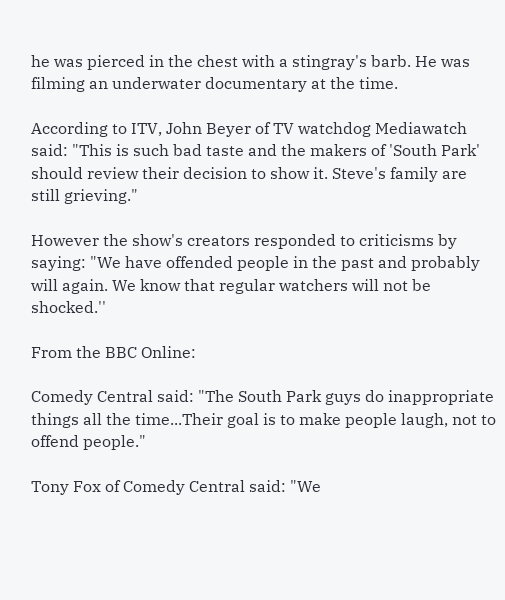he was pierced in the chest with a stingray's barb. He was filming an underwater documentary at the time.

According to ITV, John Beyer of TV watchdog Mediawatch said: "This is such bad taste and the makers of 'South Park' should review their decision to show it. Steve's family are still grieving."

However the show's creators responded to criticisms by saying: "We have offended people in the past and probably will again. We know that regular watchers will not be shocked.''

From the BBC Online:

Comedy Central said: "The South Park guys do inappropriate things all the time...Their goal is to make people laugh, not to offend people."

Tony Fox of Comedy Central said: "We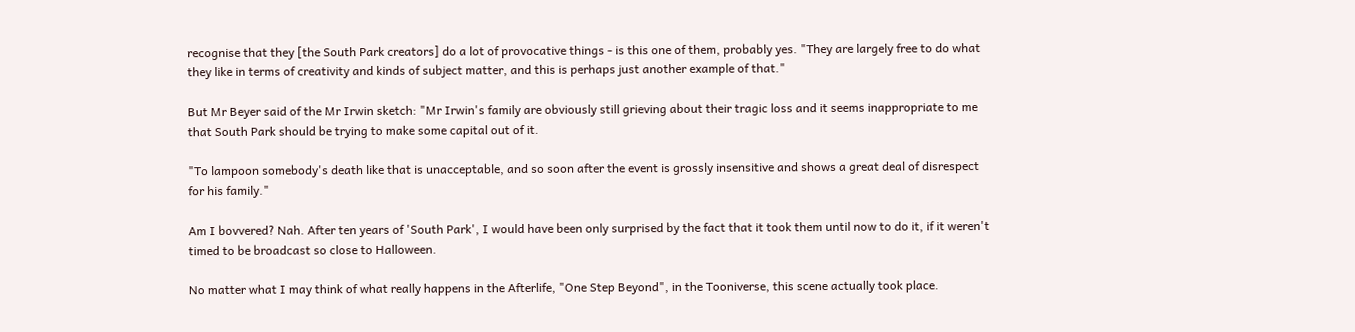recognise that they [the South Park creators] do a lot of provocative things - is this one of them, probably yes. "They are largely free to do what they like in terms of creativity and kinds of subject matter, and this is perhaps just another example of that."

But Mr Beyer said of the Mr Irwin sketch: "Mr Irwin's family are obviously still grieving about their tragic loss and it seems inappropriate to me that South Park should be trying to make some capital out of it.

"To lampoon somebody's death like that is unacceptable, and so soon after the event is grossly insensitive and shows a great deal of disrespect for his family."

Am I bovvered? Nah. After ten years of 'South Park', I would have been only surprised by the fact that it took them until now to do it, if it weren't timed to be broadcast so close to Halloween.

No matter what I may think of what really happens in the Afterlife, "One Step Beyond", in the Tooniverse, this scene actually took place.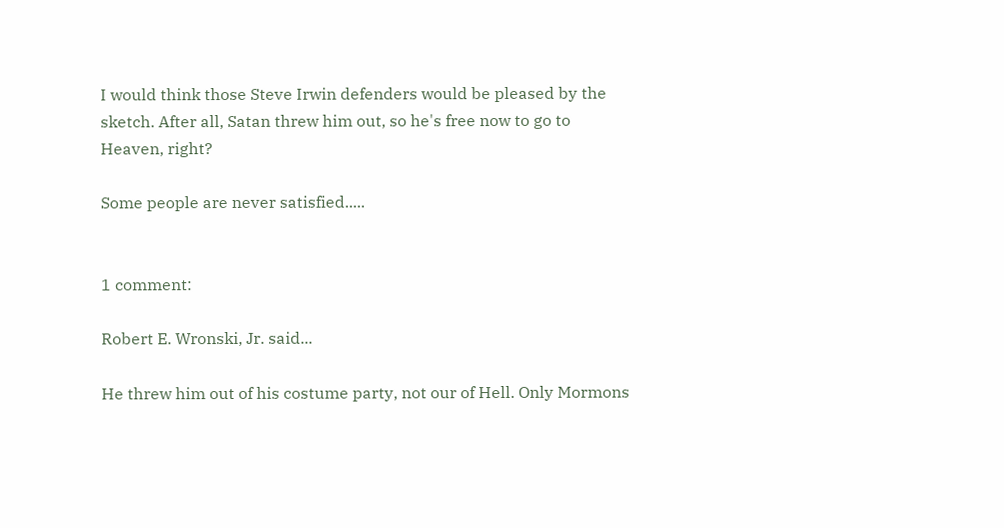I would think those Steve Irwin defenders would be pleased by the sketch. After all, Satan threw him out, so he's free now to go to Heaven, right?

Some people are never satisfied.....


1 comment:

Robert E. Wronski, Jr. said...

He threw him out of his costume party, not our of Hell. Only Mormons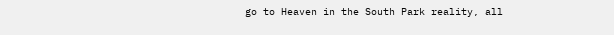go to Heaven in the South Park reality, all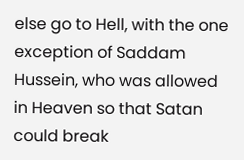else go to Hell, with the one exception of Saddam Hussein, who was allowed in Heaven so that Satan could break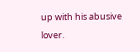up with his abusive lover.